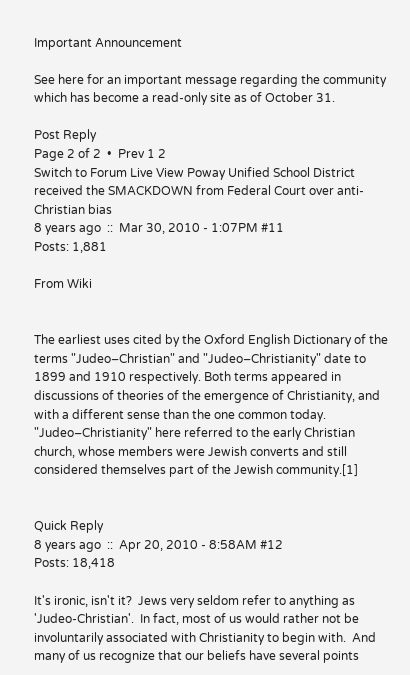Important Announcement

See here for an important message regarding the community which has become a read-only site as of October 31.

Post Reply
Page 2 of 2  •  Prev 1 2
Switch to Forum Live View Poway Unified School District received the SMACKDOWN from Federal Court over anti-Christian bias
8 years ago  ::  Mar 30, 2010 - 1:07PM #11
Posts: 1,881

From Wiki


The earliest uses cited by the Oxford English Dictionary of the terms "Judeo–Christian" and "Judeo–Christianity" date to 1899 and 1910 respectively. Both terms appeared in discussions of theories of the emergence of Christianity, and with a different sense than the one common today. "Judeo–Christianity" here referred to the early Christian church, whose members were Jewish converts and still considered themselves part of the Jewish community.[1]


Quick Reply
8 years ago  ::  Apr 20, 2010 - 8:58AM #12
Posts: 18,418

It's ironic, isn't it?  Jews very seldom refer to anything as 'Judeo-Christian'.  In fact, most of us would rather not be involuntarily associated with Christianity to begin with.  And many of us recognize that our beliefs have several points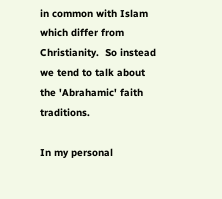in common with Islam which differ from Christianity.  So instead we tend to talk about the 'Abrahamic' faith traditions.

In my personal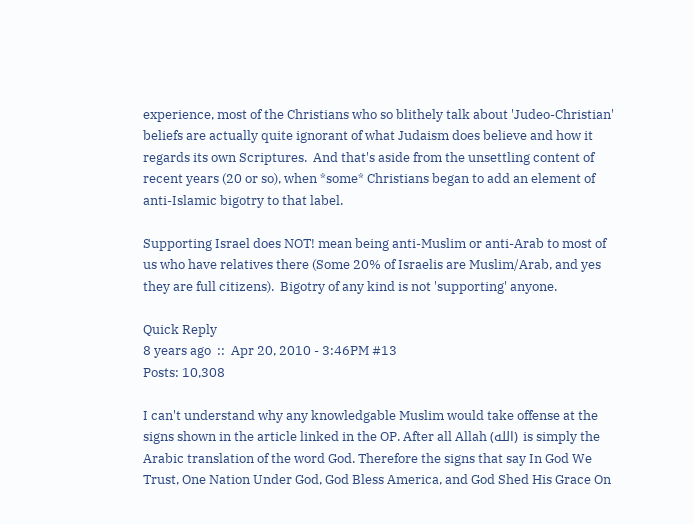experience, most of the Christians who so blithely talk about 'Judeo-Christian' beliefs are actually quite ignorant of what Judaism does believe and how it regards its own Scriptures.  And that's aside from the unsettling content of recent years (20 or so), when *some* Christians began to add an element of anti-Islamic bigotry to that label.

Supporting Israel does NOT! mean being anti-Muslim or anti-Arab to most of us who have relatives there (Some 20% of Israelis are Muslim/Arab, and yes they are full citizens).  Bigotry of any kind is not 'supporting' anyone.

Quick Reply
8 years ago  ::  Apr 20, 2010 - 3:46PM #13
Posts: 10,308

I can't understand why any knowledgable Muslim would take offense at the signs shown in the article linked in the OP. After all Allah (الله) is simply the Arabic translation of the word God. Therefore the signs that say In God We Trust, One Nation Under God, God Bless America, and God Shed His Grace On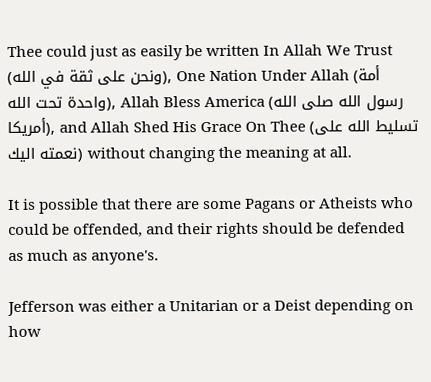Thee could just as easily be written In Allah We Trust (ونحن على ثقة في الله), One Nation Under Allah (أمة واحدة تحت الله), Allah Bless America (رسول الله صلى الله أمريكا), and Allah Shed His Grace On Thee (تسليط الله على نعمته اليك) without changing the meaning at all.

It is possible that there are some Pagans or Atheists who could be offended, and their rights should be defended as much as anyone's.

Jefferson was either a Unitarian or a Deist depending on how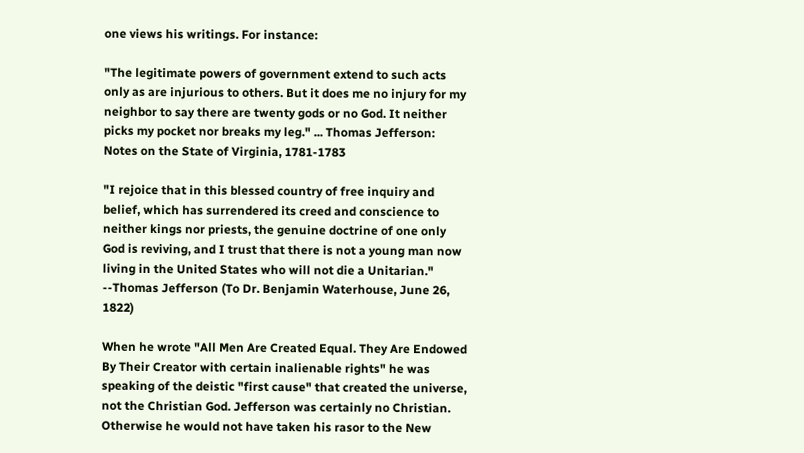one views his writings. For instance:

"The legitimate powers of government extend to such acts only as are injurious to others. But it does me no injury for my neighbor to say there are twenty gods or no God. It neither picks my pocket nor breaks my leg." ... Thomas Jefferson: Notes on the State of Virginia, 1781-1783

"I rejoice that in this blessed country of free inquiry and belief, which has surrendered its creed and conscience to neither kings nor priests, the genuine doctrine of one only God is reviving, and I trust that there is not a young man now living in the United States who will not die a Unitarian." --Thomas Jefferson (To Dr. Benjamin Waterhouse, June 26, 1822)

When he wrote "All Men Are Created Equal. They Are Endowed By Their Creator with certain inalienable rights" he was speaking of the deistic "first cause" that created the universe, not the Christian God. Jefferson was certainly no Christian. Otherwise he would not have taken his rasor to the New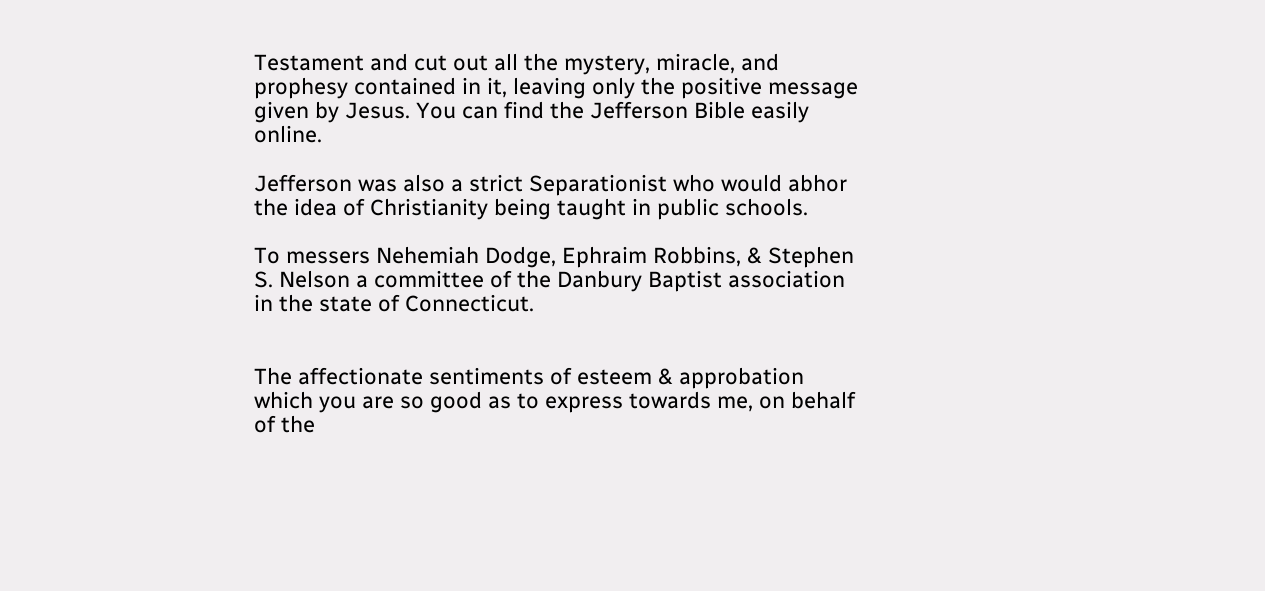Testament and cut out all the mystery, miracle, and prophesy contained in it, leaving only the positive message given by Jesus. You can find the Jefferson Bible easily online.

Jefferson was also a strict Separationist who would abhor the idea of Christianity being taught in public schools.

To messers Nehemiah Dodge, Ephraim Robbins, & Stephen S. Nelson a committee of the Danbury Baptist association in the state of Connecticut.


The affectionate sentiments of esteem & approbation which you are so good as to express towards me, on behalf of the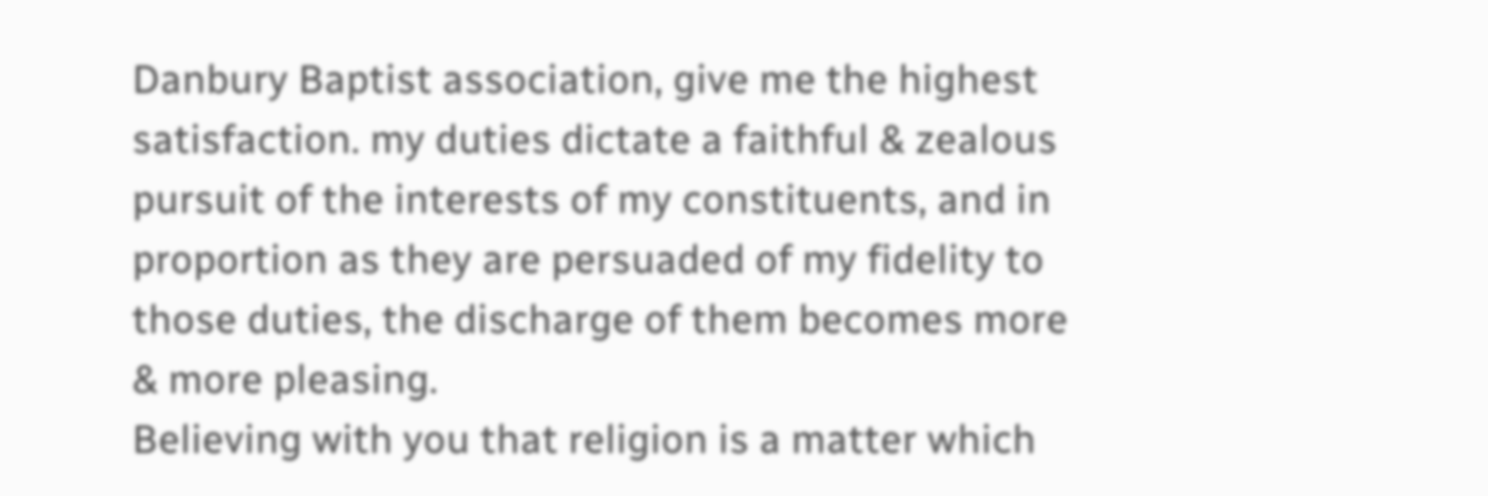Danbury Baptist association, give me the highest satisfaction. my duties dictate a faithful & zealous pursuit of the interests of my constituents, and in proportion as they are persuaded of my fidelity to those duties, the discharge of them becomes more & more pleasing.
Believing with you that religion is a matter which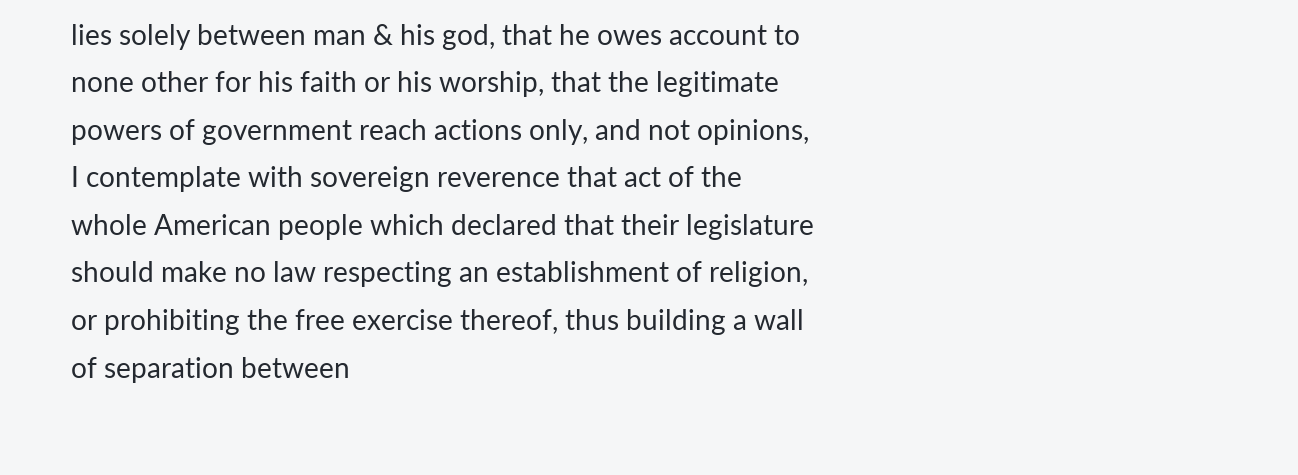lies solely between man & his god, that he owes account to none other for his faith or his worship, that the legitimate powers of government reach actions only, and not opinions, I contemplate with sovereign reverence that act of the whole American people which declared that their legislature should make no law respecting an establishment of religion, or prohibiting the free exercise thereof, thus building a wall of separation between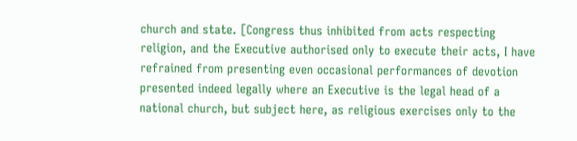church and state. [Congress thus inhibited from acts respecting religion, and the Executive authorised only to execute their acts, I have refrained from presenting even occasional performances of devotion presented indeed legally where an Executive is the legal head of a national church, but subject here, as religious exercises only to the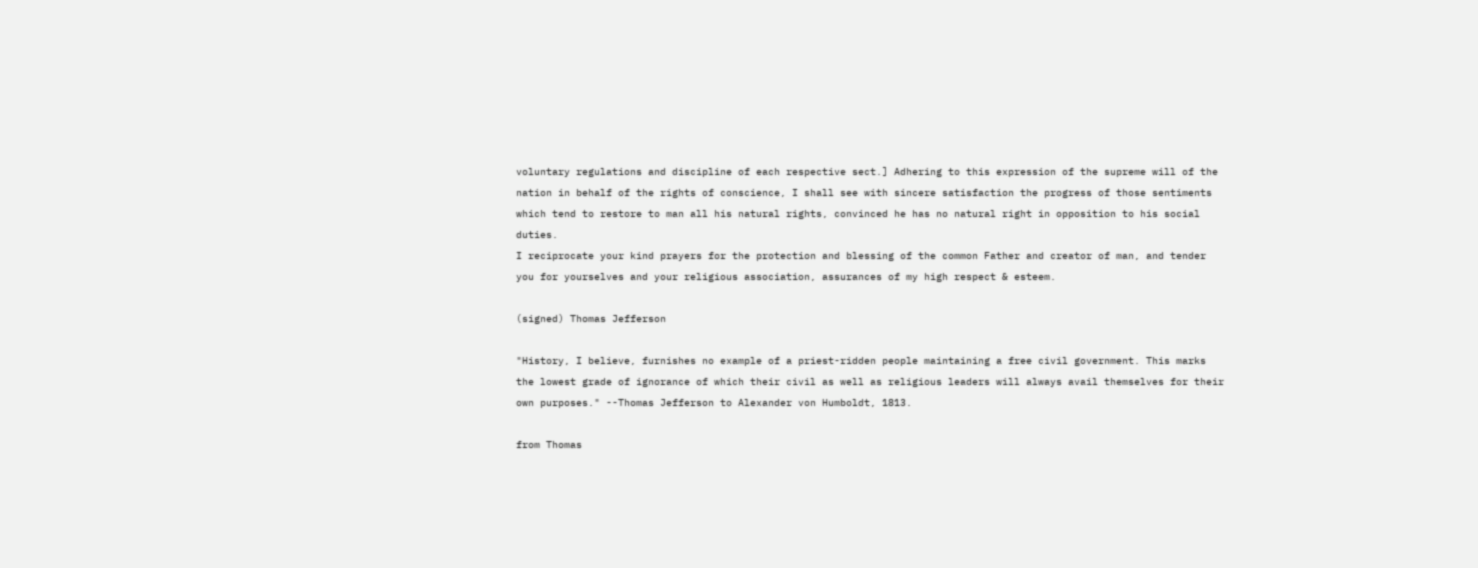voluntary regulations and discipline of each respective sect.] Adhering to this expression of the supreme will of the nation in behalf of the rights of conscience, I shall see with sincere satisfaction the progress of those sentiments which tend to restore to man all his natural rights, convinced he has no natural right in opposition to his social duties.
I reciprocate your kind prayers for the protection and blessing of the common Father and creator of man, and tender you for yourselves and your religious association, assurances of my high respect & esteem.

(signed) Thomas Jefferson

"History, I believe, furnishes no example of a priest-ridden people maintaining a free civil government. This marks the lowest grade of ignorance of which their civil as well as religious leaders will always avail themselves for their own purposes." --Thomas Jefferson to Alexander von Humboldt, 1813.

from Thomas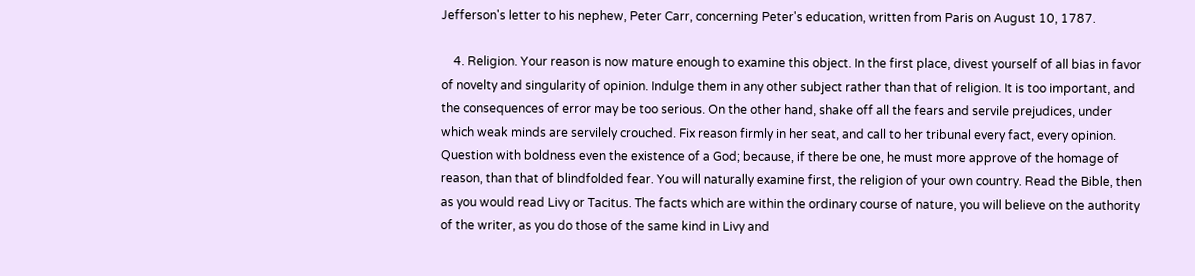Jefferson's letter to his nephew, Peter Carr, concerning Peter's education, written from Paris on August 10, 1787.

    4. Religion. Your reason is now mature enough to examine this object. In the first place, divest yourself of all bias in favor of novelty and singularity of opinion. Indulge them in any other subject rather than that of religion. It is too important, and the consequences of error may be too serious. On the other hand, shake off all the fears and servile prejudices, under which weak minds are servilely crouched. Fix reason firmly in her seat, and call to her tribunal every fact, every opinion. Question with boldness even the existence of a God; because, if there be one, he must more approve of the homage of reason, than that of blindfolded fear. You will naturally examine first, the religion of your own country. Read the Bible, then as you would read Livy or Tacitus. The facts which are within the ordinary course of nature, you will believe on the authority of the writer, as you do those of the same kind in Livy and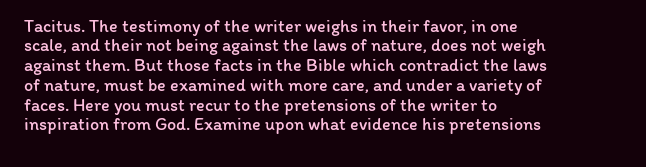Tacitus. The testimony of the writer weighs in their favor, in one scale, and their not being against the laws of nature, does not weigh against them. But those facts in the Bible which contradict the laws of nature, must be examined with more care, and under a variety of faces. Here you must recur to the pretensions of the writer to inspiration from God. Examine upon what evidence his pretensions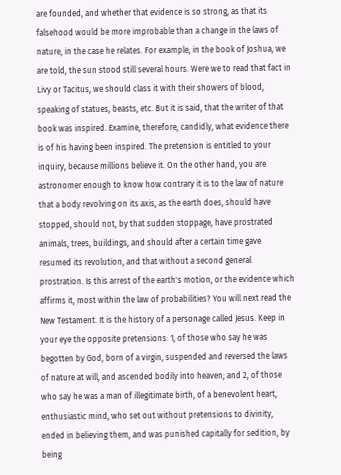are founded, and whether that evidence is so strong, as that its falsehood would be more improbable than a change in the laws of nature, in the case he relates. For example, in the book of Joshua, we are told, the sun stood still several hours. Were we to read that fact in Livy or Tacitus, we should class it with their showers of blood, speaking of statues, beasts, etc. But it is said, that the writer of that book was inspired. Examine, therefore, candidly, what evidence there is of his having been inspired. The pretension is entitled to your inquiry, because millions believe it. On the other hand, you are astronomer enough to know how contrary it is to the law of nature that a body revolving on its axis, as the earth does, should have stopped, should not, by that sudden stoppage, have prostrated animals, trees, buildings, and should after a certain time gave resumed its revolution, and that without a second general prostration. Is this arrest of the earth's motion, or the evidence which affirms it, most within the law of probabilities? You will next read the New Testament. It is the history of a personage called Jesus. Keep in your eye the opposite pretensions: 1, of those who say he was begotten by God, born of a virgin, suspended and reversed the laws of nature at will, and ascended bodily into heaven; and 2, of those who say he was a man of illegitimate birth, of a benevolent heart, enthusiastic mind, who set out without pretensions to divinity, ended in believing them, and was punished capitally for sedition, by being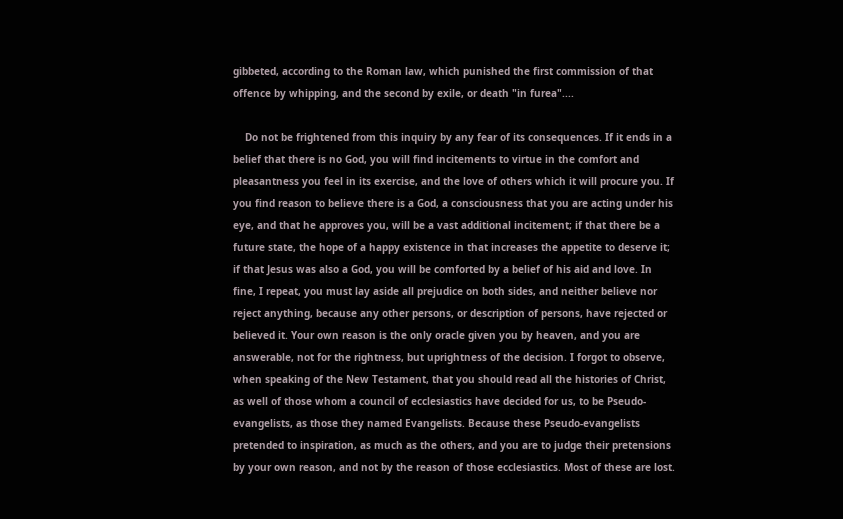gibbeted, according to the Roman law, which punished the first commission of that offence by whipping, and the second by exile, or death "in furea"....

    Do not be frightened from this inquiry by any fear of its consequences. If it ends in a belief that there is no God, you will find incitements to virtue in the comfort and pleasantness you feel in its exercise, and the love of others which it will procure you. If you find reason to believe there is a God, a consciousness that you are acting under his eye, and that he approves you, will be a vast additional incitement; if that there be a future state, the hope of a happy existence in that increases the appetite to deserve it; if that Jesus was also a God, you will be comforted by a belief of his aid and love. In fine, I repeat, you must lay aside all prejudice on both sides, and neither believe nor reject anything, because any other persons, or description of persons, have rejected or believed it. Your own reason is the only oracle given you by heaven, and you are answerable, not for the rightness, but uprightness of the decision. I forgot to observe, when speaking of the New Testament, that you should read all the histories of Christ, as well of those whom a council of ecclesiastics have decided for us, to be Pseudo-evangelists, as those they named Evangelists. Because these Pseudo-evangelists pretended to inspiration, as much as the others, and you are to judge their pretensions by your own reason, and not by the reason of those ecclesiastics. Most of these are lost.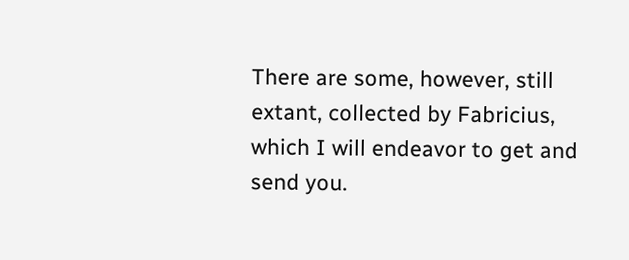There are some, however, still extant, collected by Fabricius, which I will endeavor to get and send you.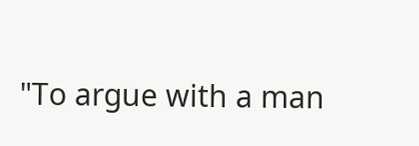"To argue with a man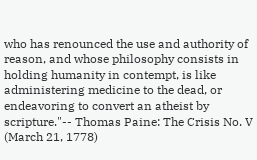who has renounced the use and authority of reason, and whose philosophy consists in holding humanity in contempt, is like administering medicine to the dead, or endeavoring to convert an atheist by scripture."-- Thomas Paine: The Crisis No. V (March 21, 1778)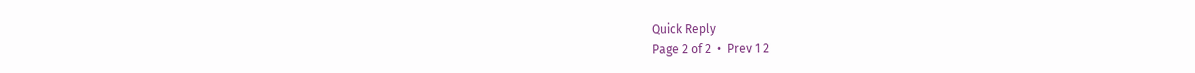Quick Reply
Page 2 of 2  •  Prev 1 2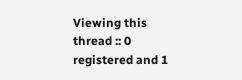Viewing this thread :: 0 registered and 1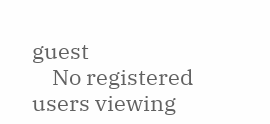guest
    No registered users viewing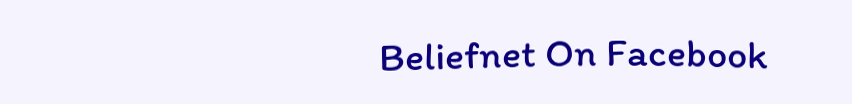Beliefnet On Facebook